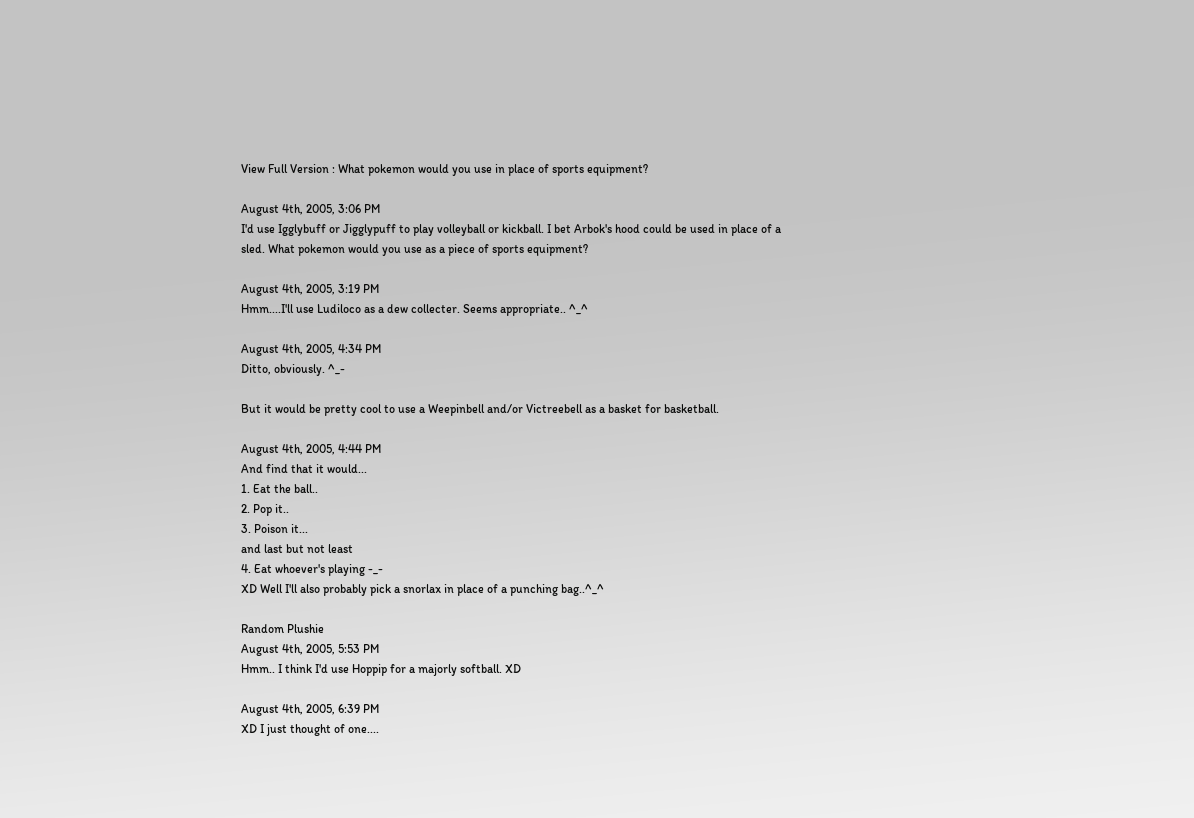View Full Version : What pokemon would you use in place of sports equipment?

August 4th, 2005, 3:06 PM
I'd use Igglybuff or Jigglypuff to play volleyball or kickball. I bet Arbok's hood could be used in place of a sled. What pokemon would you use as a piece of sports equipment?

August 4th, 2005, 3:19 PM
Hmm....I'll use Ludiloco as a dew collecter. Seems appropriate.. ^_^

August 4th, 2005, 4:34 PM
Ditto, obviously. ^_-

But it would be pretty cool to use a Weepinbell and/or Victreebell as a basket for basketball.

August 4th, 2005, 4:44 PM
And find that it would...
1. Eat the ball..
2. Pop it..
3. Poison it...
and last but not least
4. Eat whoever's playing -_-
XD Well I'll also probably pick a snorlax in place of a punching bag..^_^

Random Plushie
August 4th, 2005, 5:53 PM
Hmm.. I think I'd use Hoppip for a majorly softball. XD

August 4th, 2005, 6:39 PM
XD I just thought of one....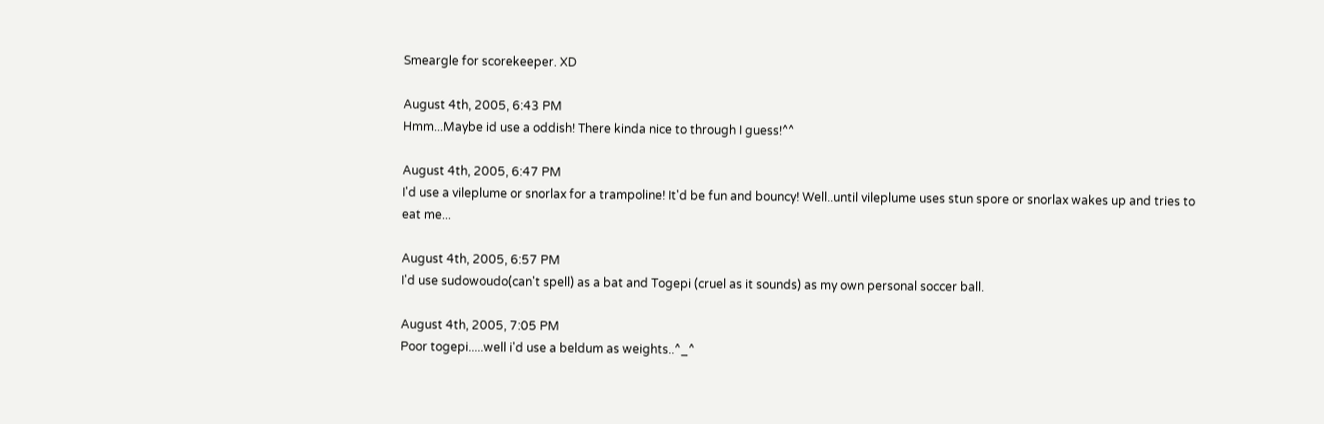Smeargle for scorekeeper. XD

August 4th, 2005, 6:43 PM
Hmm...Maybe id use a oddish! There kinda nice to through I guess!^^

August 4th, 2005, 6:47 PM
I'd use a vileplume or snorlax for a trampoline! It'd be fun and bouncy! Well..until vileplume uses stun spore or snorlax wakes up and tries to eat me...

August 4th, 2005, 6:57 PM
I'd use sudowoudo(can't spell) as a bat and Togepi (cruel as it sounds) as my own personal soccer ball.

August 4th, 2005, 7:05 PM
Poor togepi.....well i'd use a beldum as weights..^_^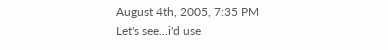August 4th, 2005, 7:35 PM
Let's see...i'd use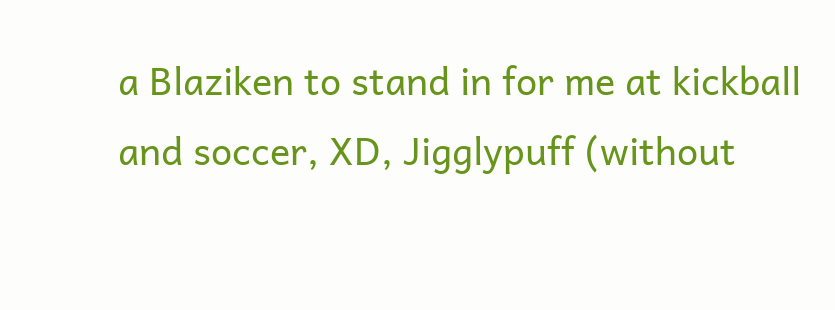a Blaziken to stand in for me at kickball and soccer, XD, Jigglypuff (without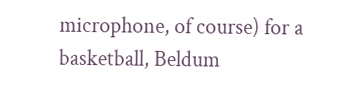microphone, of course) for a basketball, Beldum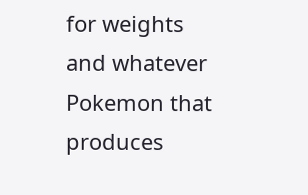for weights and whatever Pokemon that produces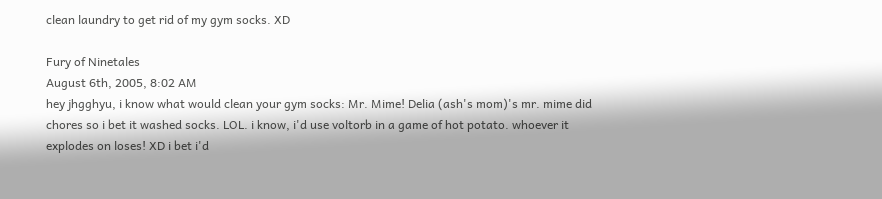clean laundry to get rid of my gym socks. XD

Fury of Ninetales
August 6th, 2005, 8:02 AM
hey jhgghyu, i know what would clean your gym socks: Mr. Mime! Delia (ash's mom)'s mr. mime did chores so i bet it washed socks. LOL. i know, i'd use voltorb in a game of hot potato. whoever it explodes on loses! XD i bet i'd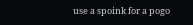use a spoink for a pogo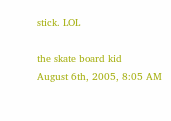stick. LOL

the skate board kid
August 6th, 2005, 8:05 AM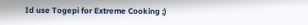Id use Togepi for Extreme Cooking ;)